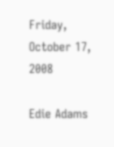Friday, October 17, 2008

Edie Adams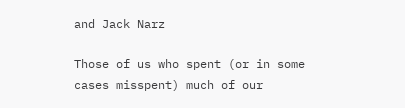and Jack Narz

Those of us who spent (or in some cases misspent) much of our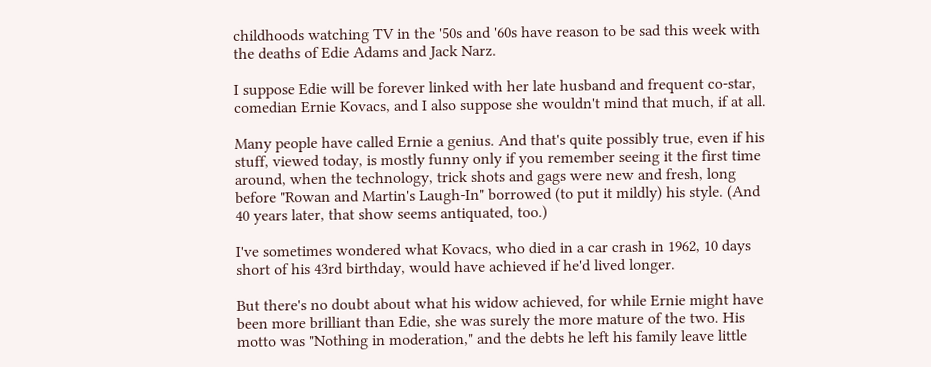childhoods watching TV in the '50s and '60s have reason to be sad this week with the deaths of Edie Adams and Jack Narz.

I suppose Edie will be forever linked with her late husband and frequent co-star, comedian Ernie Kovacs, and I also suppose she wouldn't mind that much, if at all.

Many people have called Ernie a genius. And that's quite possibly true, even if his stuff, viewed today, is mostly funny only if you remember seeing it the first time around, when the technology, trick shots and gags were new and fresh, long before "Rowan and Martin's Laugh-In" borrowed (to put it mildly) his style. (And 40 years later, that show seems antiquated, too.)

I've sometimes wondered what Kovacs, who died in a car crash in 1962, 10 days short of his 43rd birthday, would have achieved if he'd lived longer.

But there's no doubt about what his widow achieved, for while Ernie might have been more brilliant than Edie, she was surely the more mature of the two. His motto was "Nothing in moderation," and the debts he left his family leave little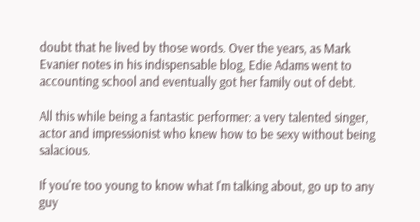doubt that he lived by those words. Over the years, as Mark Evanier notes in his indispensable blog, Edie Adams went to accounting school and eventually got her family out of debt.

All this while being a fantastic performer: a very talented singer, actor and impressionist who knew how to be sexy without being salacious.

If you're too young to know what I'm talking about, go up to any guy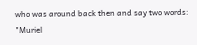who was around back then and say two words: "Muriel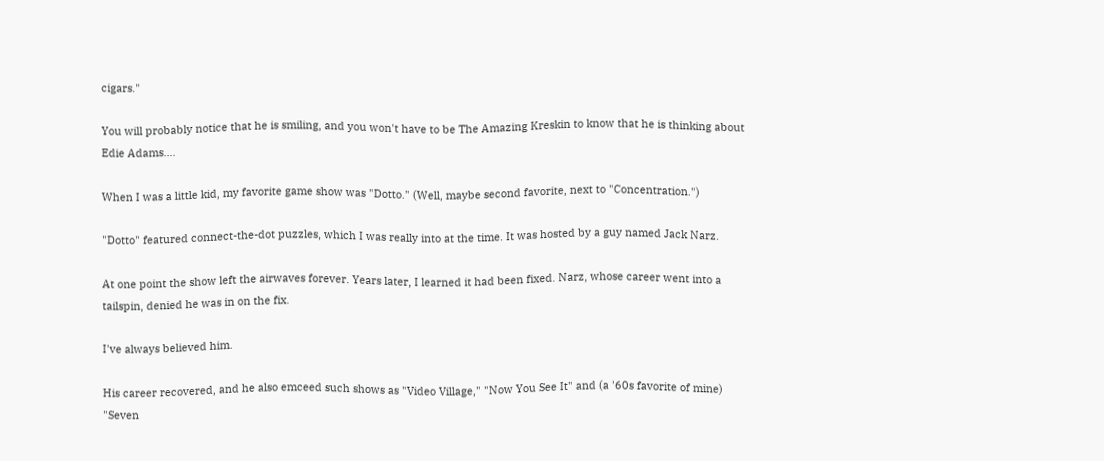cigars."

You will probably notice that he is smiling, and you won't have to be The Amazing Kreskin to know that he is thinking about Edie Adams....

When I was a little kid, my favorite game show was "Dotto." (Well, maybe second favorite, next to "Concentration.")

"Dotto" featured connect-the-dot puzzles, which I was really into at the time. It was hosted by a guy named Jack Narz.

At one point the show left the airwaves forever. Years later, I learned it had been fixed. Narz, whose career went into a tailspin, denied he was in on the fix.

I've always believed him.

His career recovered, and he also emceed such shows as "Video Village," "Now You See It" and (a '60s favorite of mine) "Seven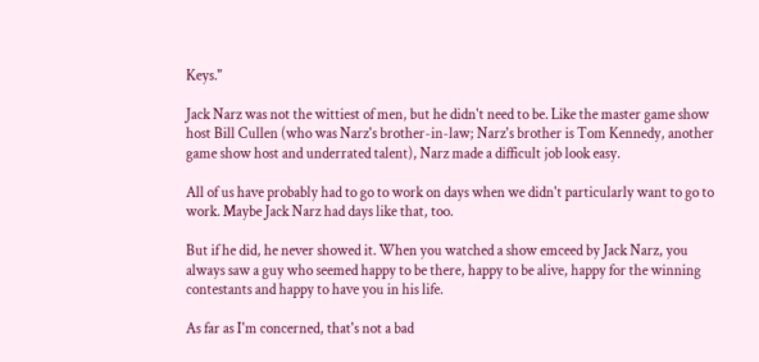Keys."

Jack Narz was not the wittiest of men, but he didn't need to be. Like the master game show host Bill Cullen (who was Narz's brother-in-law; Narz's brother is Tom Kennedy, another game show host and underrated talent), Narz made a difficult job look easy.

All of us have probably had to go to work on days when we didn't particularly want to go to work. Maybe Jack Narz had days like that, too.

But if he did, he never showed it. When you watched a show emceed by Jack Narz, you always saw a guy who seemed happy to be there, happy to be alive, happy for the winning contestants and happy to have you in his life.

As far as I'm concerned, that's not a bad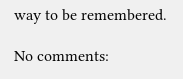way to be remembered.

No comments: